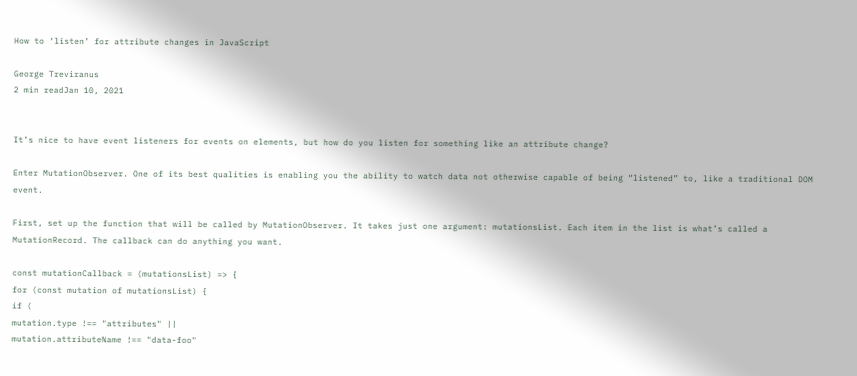How to ‘listen’ for attribute changes in JavaScript

George Treviranus
2 min readJan 10, 2021


It’s nice to have event listeners for events on elements, but how do you listen for something like an attribute change?

Enter MutationObserver. One of its best qualities is enabling you the ability to watch data not otherwise capable of being “listened” to, like a traditional DOM event.

First, set up the function that will be called by MutationObserver. It takes just one argument: mutationsList. Each item in the list is what’s called a MutationRecord. The callback can do anything you want.

const mutationCallback = (mutationsList) => {
for (const mutation of mutationsList) {
if (
mutation.type !== "attributes" ||
mutation.attributeName !== "data-foo"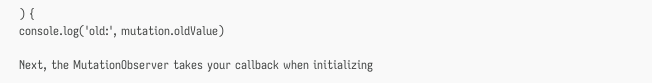) {
console.log('old:', mutation.oldValue)

Next, the MutationObserver takes your callback when initializing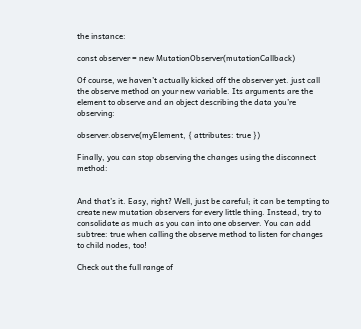the instance:

const observer = new MutationObserver(mutationCallback)

Of course, we haven’t actually kicked off the observer yet. just call the observe method on your new variable. Its arguments are the element to observe and an object describing the data you’re observing:

observer.observe(myElement, { attributes: true })

Finally, you can stop observing the changes using the disconnect method:


And that’s it. Easy, right? Well, just be careful; it can be tempting to create new mutation observers for every little thing. Instead, try to consolidate as much as you can into one observer. You can add subtree: true when calling the observe method to listen for changes to child nodes, too!

Check out the full range of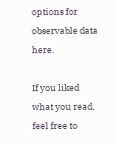options for observable data here.

If you liked what you read, feel free to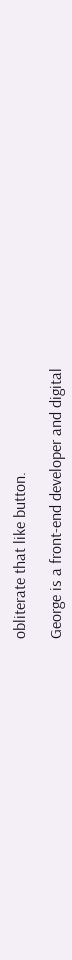obliterate that like button.

George is a front-end developer and digital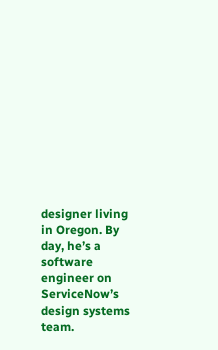designer living in Oregon. By day, he’s a software engineer on ServiceNow’s design systems team.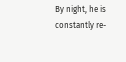By night, he is constantly re-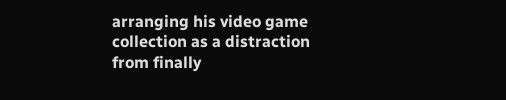arranging his video game collection as a distraction from finally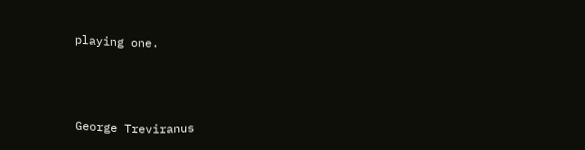playing one.



George Treviranus